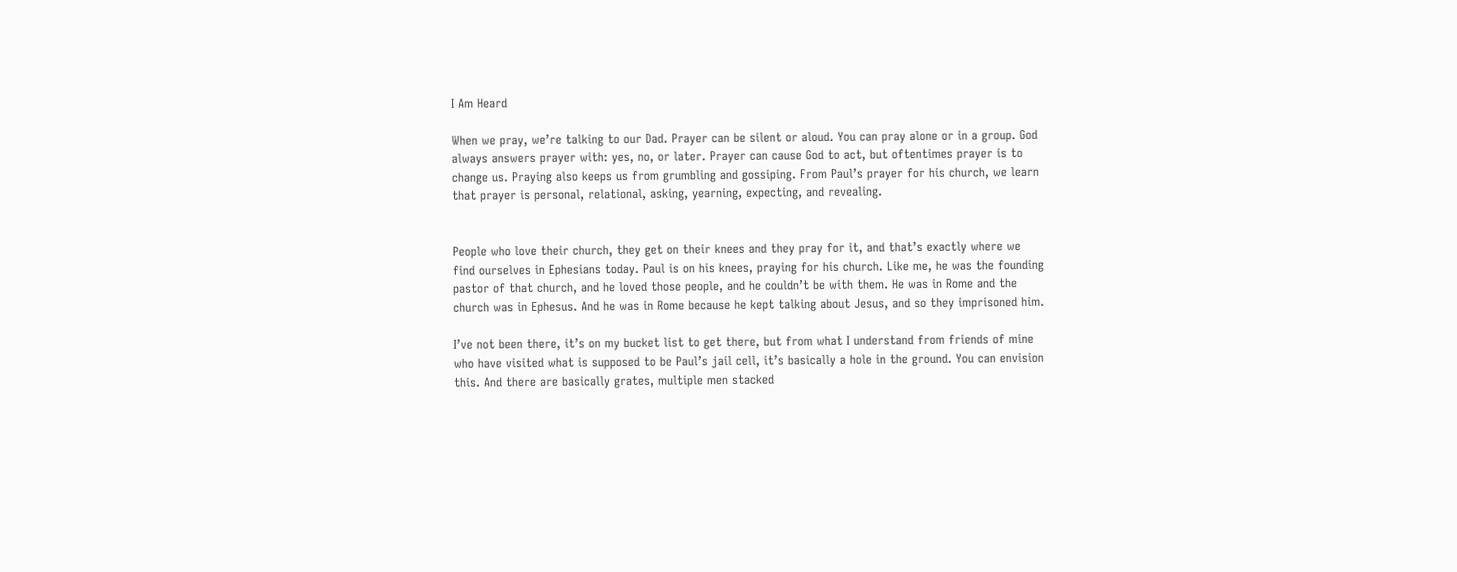I Am Heard

When we pray, we’re talking to our Dad. Prayer can be silent or aloud. You can pray alone or in a group. God always answers prayer with: yes, no, or later. Prayer can cause God to act, but oftentimes prayer is to change us. Praying also keeps us from grumbling and gossiping. From Paul’s prayer for his church, we learn that prayer is personal, relational, asking, yearning, expecting, and revealing.


People who love their church, they get on their knees and they pray for it, and that’s exactly where we find ourselves in Ephesians today. Paul is on his knees, praying for his church. Like me, he was the founding pastor of that church, and he loved those people, and he couldn’t be with them. He was in Rome and the church was in Ephesus. And he was in Rome because he kept talking about Jesus, and so they imprisoned him.

I’ve not been there, it’s on my bucket list to get there, but from what I understand from friends of mine who have visited what is supposed to be Paul’s jail cell, it’s basically a hole in the ground. You can envision this. And there are basically grates, multiple men stacked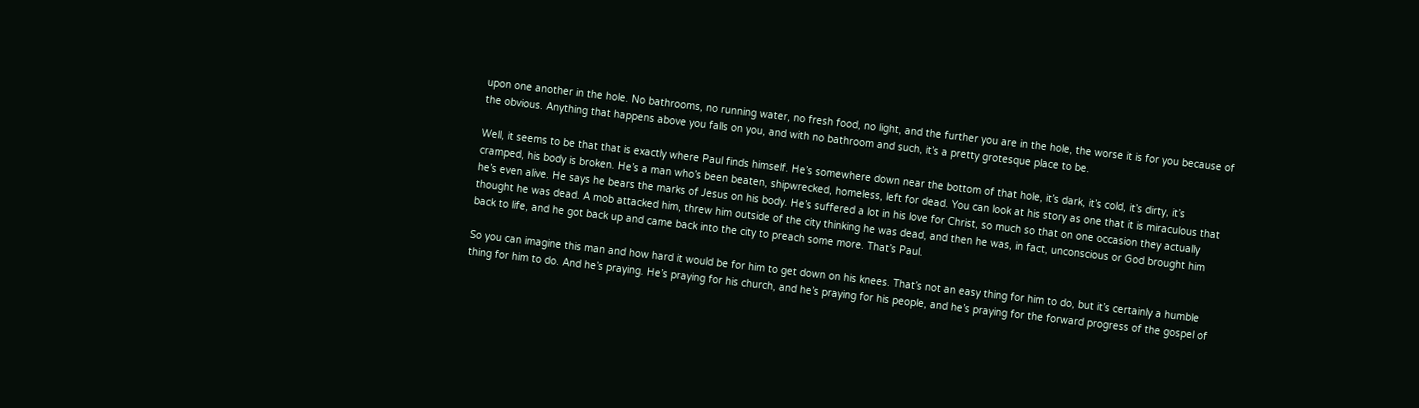upon one another in the hole. No bathrooms, no running water, no fresh food, no light, and the further you are in the hole, the worse it is for you because of the obvious. Anything that happens above you falls on you, and with no bathroom and such, it’s a pretty grotesque place to be.

Well, it seems to be that that is exactly where Paul finds himself. He’s somewhere down near the bottom of that hole, it’s dark, it’s cold, it’s dirty, it’s cramped, his body is broken. He’s a man who’s been beaten, shipwrecked, homeless, left for dead. You can look at his story as one that it is miraculous that he’s even alive. He says he bears the marks of Jesus on his body. He’s suffered a lot in his love for Christ, so much so that on one occasion they actually thought he was dead. A mob attacked him, threw him outside of the city thinking he was dead, and then he was, in fact, unconscious or God brought him back to life, and he got back up and came back into the city to preach some more. That’s Paul.

So you can imagine this man and how hard it would be for him to get down on his knees. That’s not an easy thing for him to do, but it’s certainly a humble thing for him to do. And he’s praying. He’s praying for his church, and he’s praying for his people, and he’s praying for the forward progress of the gospel of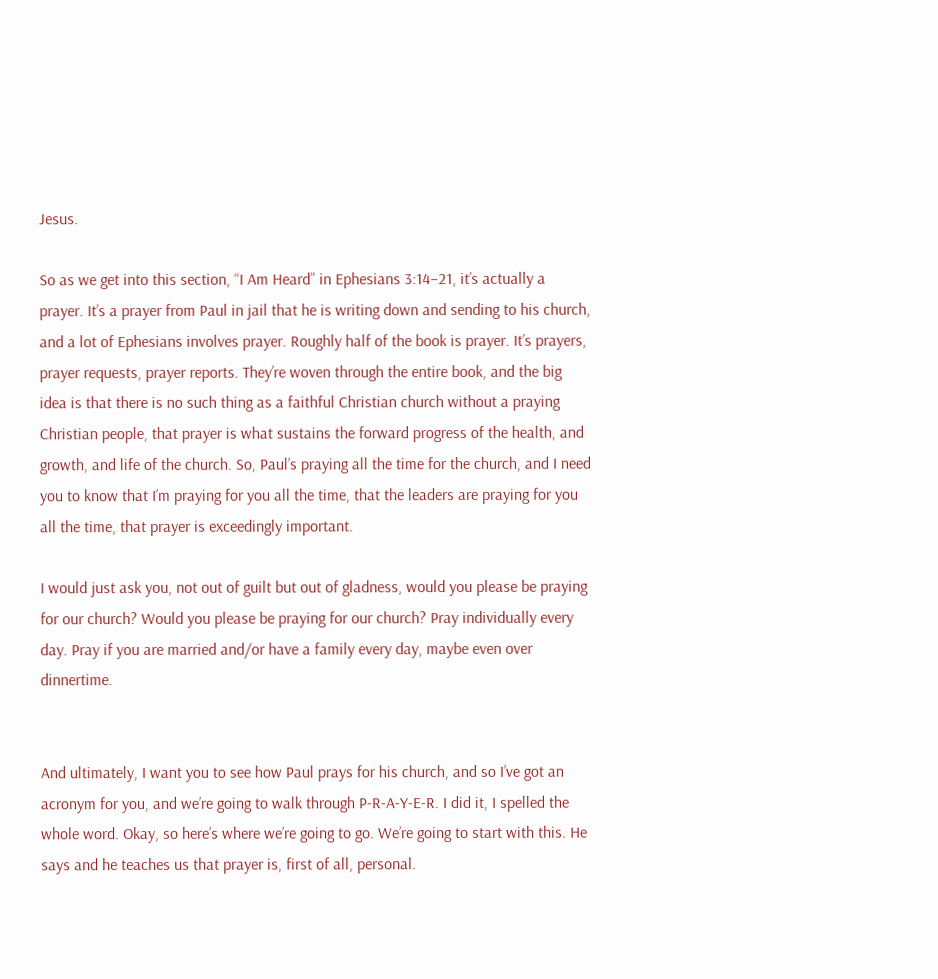Jesus.

So as we get into this section, “I Am Heard” in Ephesians 3:14–21, it’s actually a prayer. It’s a prayer from Paul in jail that he is writing down and sending to his church, and a lot of Ephesians involves prayer. Roughly half of the book is prayer. It’s prayers, prayer requests, prayer reports. They’re woven through the entire book, and the big idea is that there is no such thing as a faithful Christian church without a praying Christian people, that prayer is what sustains the forward progress of the health, and growth, and life of the church. So, Paul’s praying all the time for the church, and I need you to know that I’m praying for you all the time, that the leaders are praying for you all the time, that prayer is exceedingly important.

I would just ask you, not out of guilt but out of gladness, would you please be praying for our church? Would you please be praying for our church? Pray individually every day. Pray if you are married and/or have a family every day, maybe even over dinnertime.


And ultimately, I want you to see how Paul prays for his church, and so I’ve got an acronym for you, and we’re going to walk through P-R-A-Y-E-R. I did it, I spelled the whole word. Okay, so here’s where we’re going to go. We’re going to start with this. He says and he teaches us that prayer is, first of all, personal.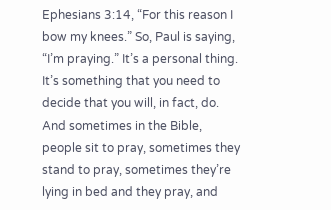Ephesians 3:14, “For this reason I bow my knees.” So, Paul is saying, “I’m praying.” It’s a personal thing. It’s something that you need to decide that you will, in fact, do. And sometimes in the Bible, people sit to pray, sometimes they stand to pray, sometimes they’re lying in bed and they pray, and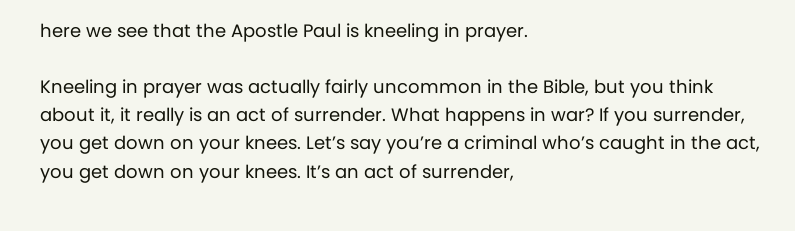here we see that the Apostle Paul is kneeling in prayer.

Kneeling in prayer was actually fairly uncommon in the Bible, but you think about it, it really is an act of surrender. What happens in war? If you surrender, you get down on your knees. Let’s say you’re a criminal who’s caught in the act, you get down on your knees. It’s an act of surrender,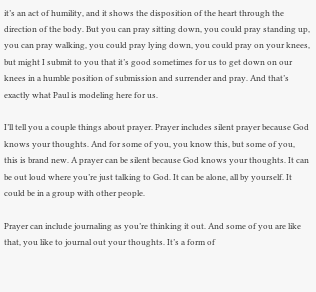it’s an act of humility, and it shows the disposition of the heart through the direction of the body. But you can pray sitting down, you could pray standing up, you can pray walking, you could pray lying down, you could pray on your knees, but might I submit to you that it’s good sometimes for us to get down on our knees in a humble position of submission and surrender and pray. And that’s exactly what Paul is modeling here for us.

I’ll tell you a couple things about prayer. Prayer includes silent prayer because God knows your thoughts. And for some of you, you know this, but some of you, this is brand new. A prayer can be silent because God knows your thoughts. It can be out loud where you’re just talking to God. It can be alone, all by yourself. It could be in a group with other people.

Prayer can include journaling as you’re thinking it out. And some of you are like that, you like to journal out your thoughts. It’s a form of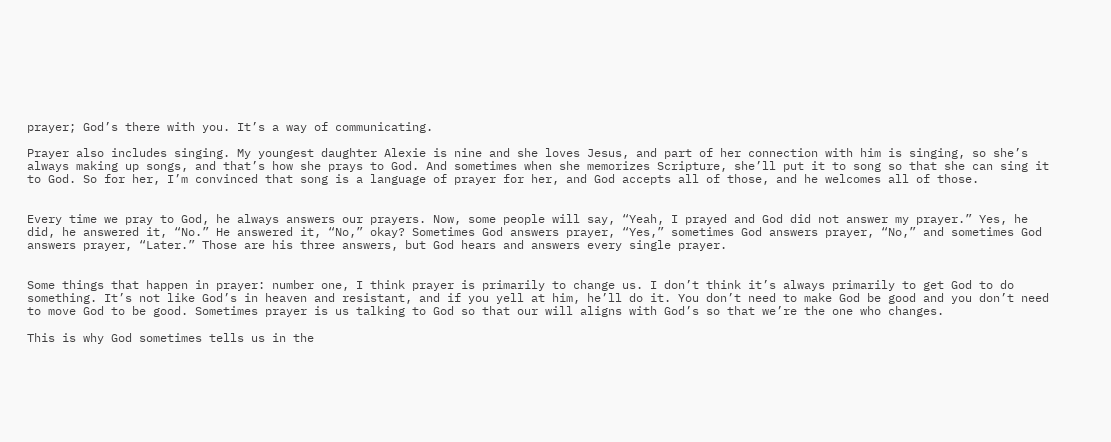prayer; God’s there with you. It’s a way of communicating.

Prayer also includes singing. My youngest daughter Alexie is nine and she loves Jesus, and part of her connection with him is singing, so she’s always making up songs, and that’s how she prays to God. And sometimes when she memorizes Scripture, she’ll put it to song so that she can sing it to God. So for her, I’m convinced that song is a language of prayer for her, and God accepts all of those, and he welcomes all of those.


Every time we pray to God, he always answers our prayers. Now, some people will say, “Yeah, I prayed and God did not answer my prayer.” Yes, he did, he answered it, “No.” He answered it, “No,” okay? Sometimes God answers prayer, “Yes,” sometimes God answers prayer, “No,” and sometimes God answers prayer, “Later.” Those are his three answers, but God hears and answers every single prayer.


Some things that happen in prayer: number one, I think prayer is primarily to change us. I don’t think it’s always primarily to get God to do something. It’s not like God’s in heaven and resistant, and if you yell at him, he’ll do it. You don’t need to make God be good and you don’t need to move God to be good. Sometimes prayer is us talking to God so that our will aligns with God’s so that we’re the one who changes.

This is why God sometimes tells us in the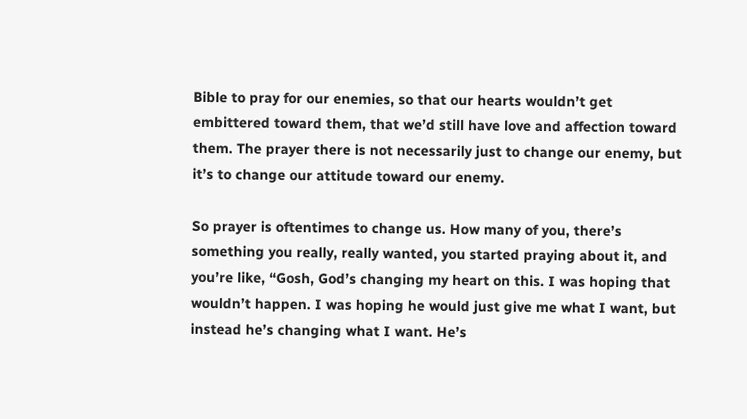Bible to pray for our enemies, so that our hearts wouldn’t get embittered toward them, that we’d still have love and affection toward them. The prayer there is not necessarily just to change our enemy, but it’s to change our attitude toward our enemy.

So prayer is oftentimes to change us. How many of you, there’s something you really, really wanted, you started praying about it, and you’re like, “Gosh, God’s changing my heart on this. I was hoping that wouldn’t happen. I was hoping he would just give me what I want, but instead he’s changing what I want. He’s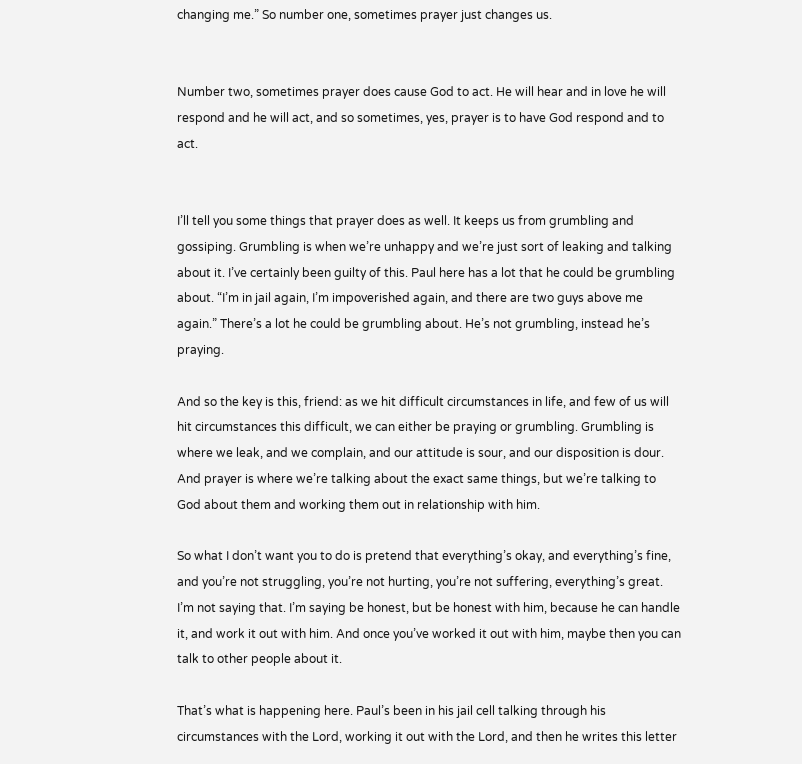changing me.” So number one, sometimes prayer just changes us.


Number two, sometimes prayer does cause God to act. He will hear and in love he will respond and he will act, and so sometimes, yes, prayer is to have God respond and to act.


I’ll tell you some things that prayer does as well. It keeps us from grumbling and gossiping. Grumbling is when we’re unhappy and we’re just sort of leaking and talking about it. I’ve certainly been guilty of this. Paul here has a lot that he could be grumbling about. “I’m in jail again, I’m impoverished again, and there are two guys above me again.” There’s a lot he could be grumbling about. He’s not grumbling, instead he’s praying.

And so the key is this, friend: as we hit difficult circumstances in life, and few of us will hit circumstances this difficult, we can either be praying or grumbling. Grumbling is where we leak, and we complain, and our attitude is sour, and our disposition is dour. And prayer is where we’re talking about the exact same things, but we’re talking to God about them and working them out in relationship with him.

So what I don’t want you to do is pretend that everything’s okay, and everything’s fine, and you’re not struggling, you’re not hurting, you’re not suffering, everything’s great. I’m not saying that. I’m saying be honest, but be honest with him, because he can handle it, and work it out with him. And once you’ve worked it out with him, maybe then you can talk to other people about it.

That’s what is happening here. Paul’s been in his jail cell talking through his circumstances with the Lord, working it out with the Lord, and then he writes this letter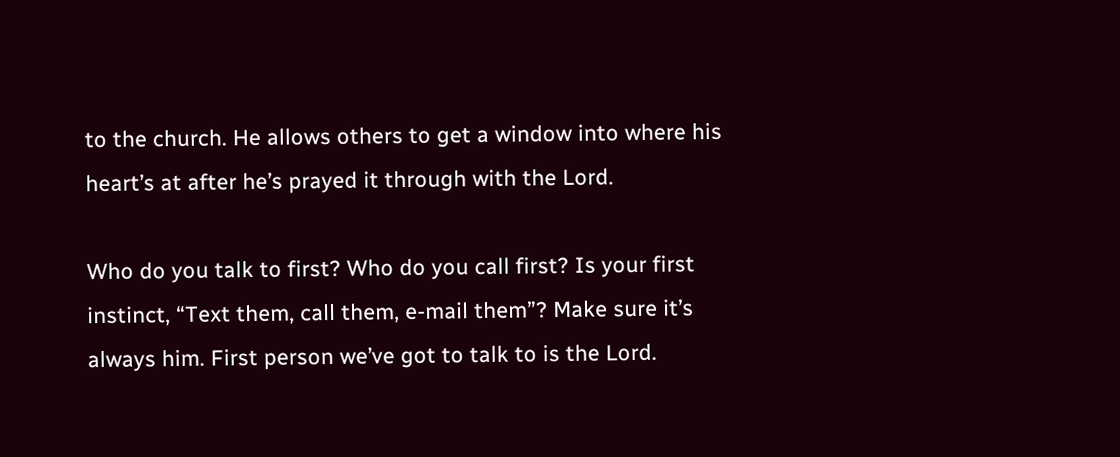to the church. He allows others to get a window into where his heart’s at after he’s prayed it through with the Lord.

Who do you talk to first? Who do you call first? Is your first instinct, “Text them, call them, e-mail them”? Make sure it’s always him. First person we’ve got to talk to is the Lord.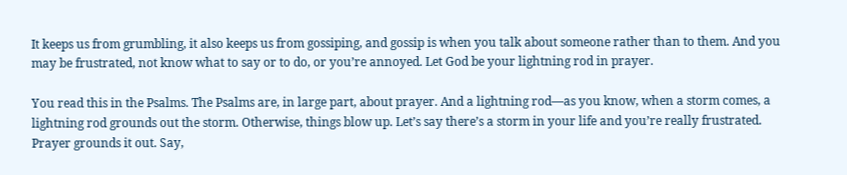It keeps us from grumbling, it also keeps us from gossiping, and gossip is when you talk about someone rather than to them. And you may be frustrated, not know what to say or to do, or you’re annoyed. Let God be your lightning rod in prayer.

You read this in the Psalms. The Psalms are, in large part, about prayer. And a lightning rod—as you know, when a storm comes, a lightning rod grounds out the storm. Otherwise, things blow up. Let’s say there’s a storm in your life and you’re really frustrated. Prayer grounds it out. Say,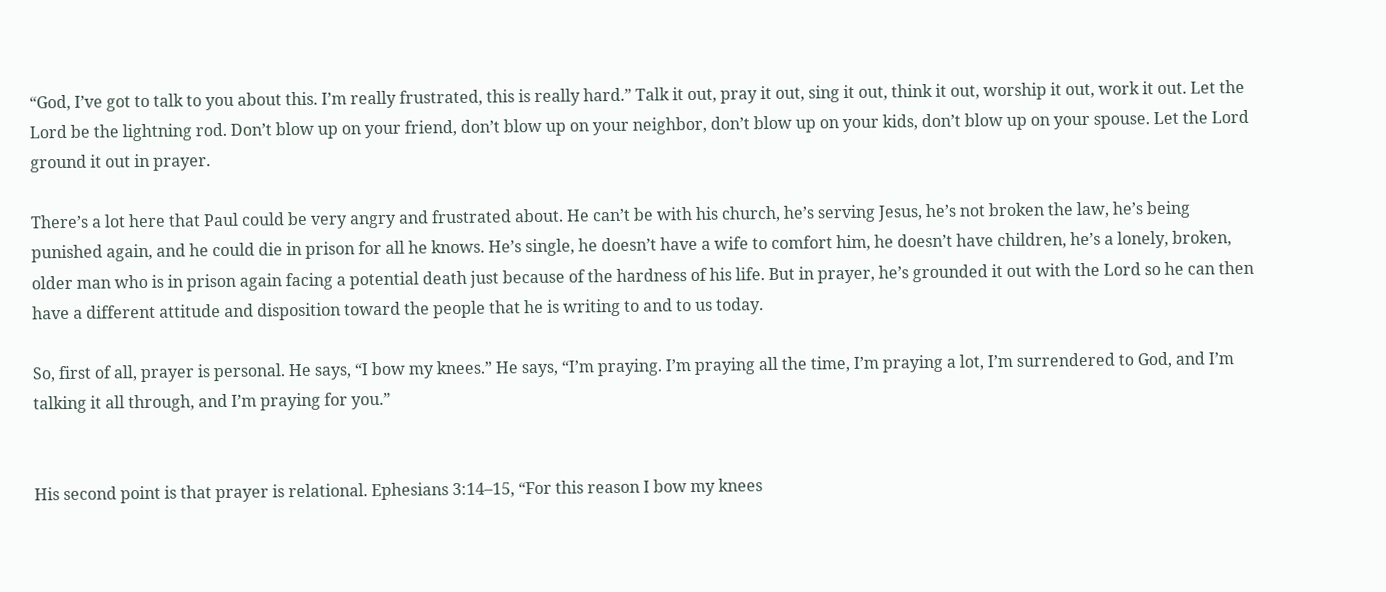“God, I’ve got to talk to you about this. I’m really frustrated, this is really hard.” Talk it out, pray it out, sing it out, think it out, worship it out, work it out. Let the Lord be the lightning rod. Don’t blow up on your friend, don’t blow up on your neighbor, don’t blow up on your kids, don’t blow up on your spouse. Let the Lord ground it out in prayer.

There’s a lot here that Paul could be very angry and frustrated about. He can’t be with his church, he’s serving Jesus, he’s not broken the law, he’s being punished again, and he could die in prison for all he knows. He’s single, he doesn’t have a wife to comfort him, he doesn’t have children, he’s a lonely, broken, older man who is in prison again facing a potential death just because of the hardness of his life. But in prayer, he’s grounded it out with the Lord so he can then have a different attitude and disposition toward the people that he is writing to and to us today.

So, first of all, prayer is personal. He says, “I bow my knees.” He says, “I’m praying. I’m praying all the time, I’m praying a lot, I’m surrendered to God, and I’m talking it all through, and I’m praying for you.”


His second point is that prayer is relational. Ephesians 3:14–15, “For this reason I bow my knees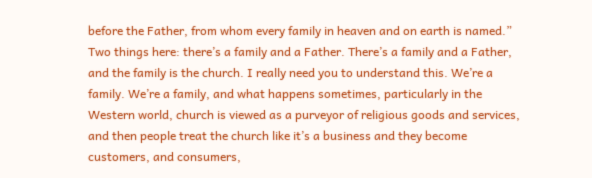before the Father, from whom every family in heaven and on earth is named.” Two things here: there’s a family and a Father. There’s a family and a Father, and the family is the church. I really need you to understand this. We’re a family. We’re a family, and what happens sometimes, particularly in the Western world, church is viewed as a purveyor of religious goods and services, and then people treat the church like it’s a business and they become customers, and consumers,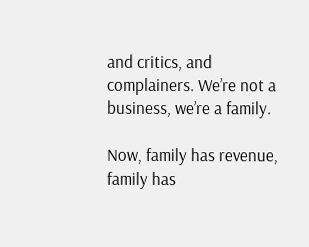and critics, and complainers. We’re not a business, we’re a family.

Now, family has revenue, family has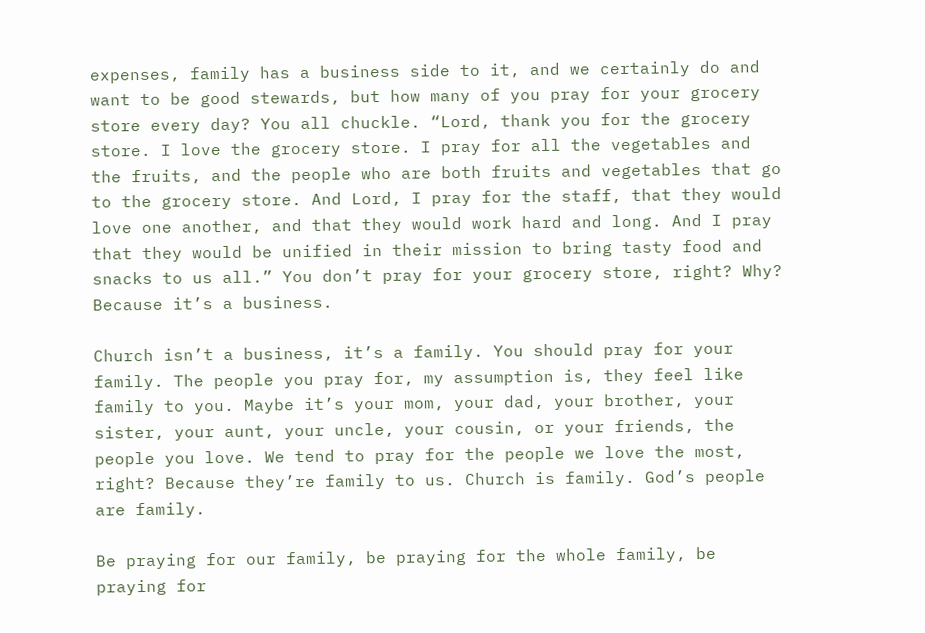expenses, family has a business side to it, and we certainly do and want to be good stewards, but how many of you pray for your grocery store every day? You all chuckle. “Lord, thank you for the grocery store. I love the grocery store. I pray for all the vegetables and the fruits, and the people who are both fruits and vegetables that go to the grocery store. And Lord, I pray for the staff, that they would love one another, and that they would work hard and long. And I pray that they would be unified in their mission to bring tasty food and snacks to us all.” You don’t pray for your grocery store, right? Why? Because it’s a business.

Church isn’t a business, it’s a family. You should pray for your family. The people you pray for, my assumption is, they feel like family to you. Maybe it’s your mom, your dad, your brother, your sister, your aunt, your uncle, your cousin, or your friends, the people you love. We tend to pray for the people we love the most, right? Because they’re family to us. Church is family. God’s people are family.

Be praying for our family, be praying for the whole family, be praying for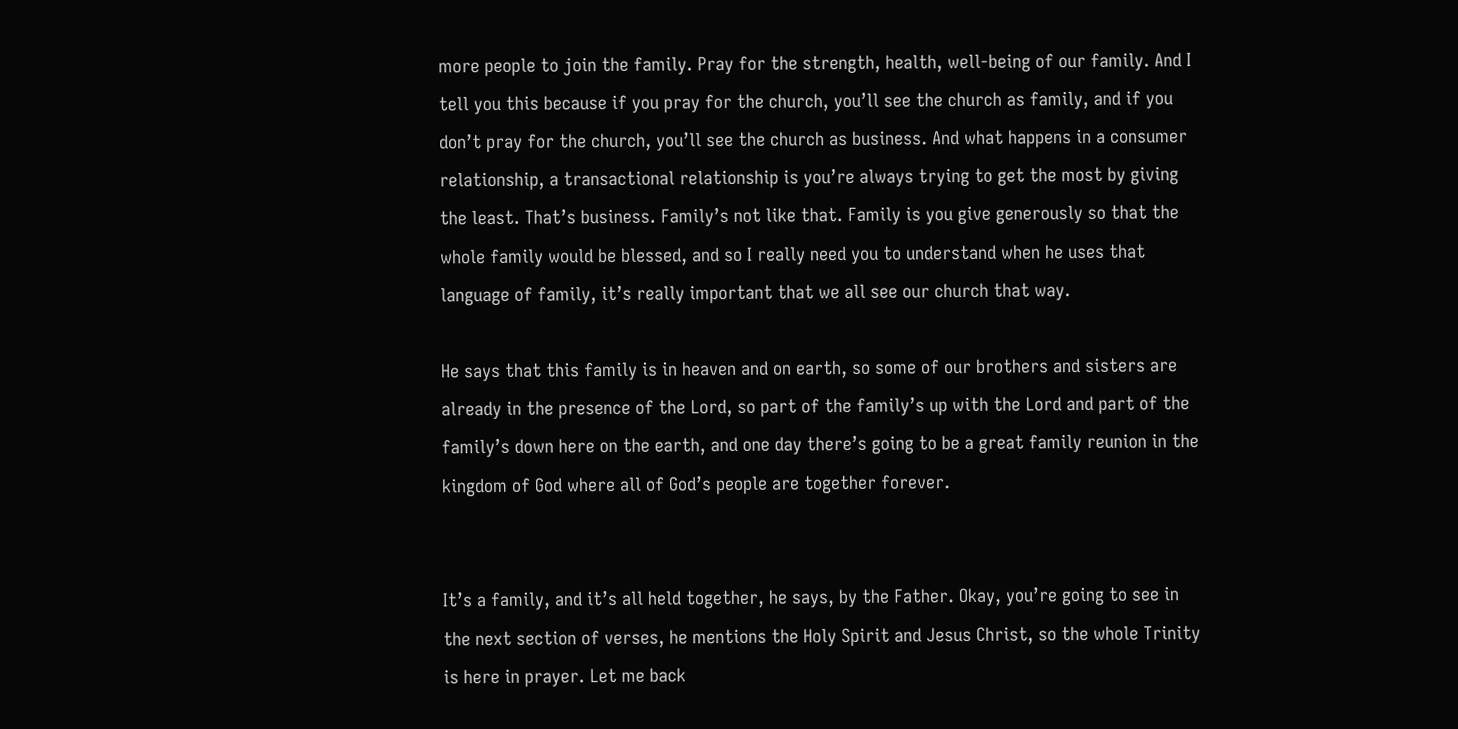more people to join the family. Pray for the strength, health, well-being of our family. And I tell you this because if you pray for the church, you’ll see the church as family, and if you don’t pray for the church, you’ll see the church as business. And what happens in a consumer relationship, a transactional relationship is you’re always trying to get the most by giving the least. That’s business. Family’s not like that. Family is you give generously so that the whole family would be blessed, and so I really need you to understand when he uses that language of family, it’s really important that we all see our church that way.

He says that this family is in heaven and on earth, so some of our brothers and sisters are already in the presence of the Lord, so part of the family’s up with the Lord and part of the family’s down here on the earth, and one day there’s going to be a great family reunion in the kingdom of God where all of God’s people are together forever.


It’s a family, and it’s all held together, he says, by the Father. Okay, you’re going to see in the next section of verses, he mentions the Holy Spirit and Jesus Christ, so the whole Trinity is here in prayer. Let me back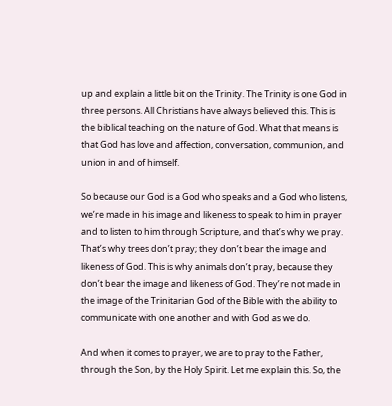up and explain a little bit on the Trinity. The Trinity is one God in three persons. All Christians have always believed this. This is the biblical teaching on the nature of God. What that means is that God has love and affection, conversation, communion, and union in and of himself.

So because our God is a God who speaks and a God who listens, we’re made in his image and likeness to speak to him in prayer and to listen to him through Scripture, and that’s why we pray. That’s why trees don’t pray; they don’t bear the image and likeness of God. This is why animals don’t pray, because they don’t bear the image and likeness of God. They’re not made in the image of the Trinitarian God of the Bible with the ability to communicate with one another and with God as we do.

And when it comes to prayer, we are to pray to the Father, through the Son, by the Holy Spirit. Let me explain this. So, the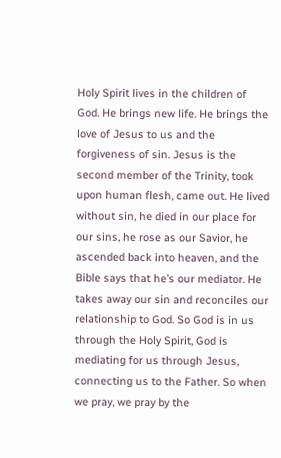Holy Spirit lives in the children of God. He brings new life. He brings the love of Jesus to us and the forgiveness of sin. Jesus is the second member of the Trinity, took upon human flesh, came out. He lived without sin, he died in our place for our sins, he rose as our Savior, he ascended back into heaven, and the Bible says that he’s our mediator. He takes away our sin and reconciles our relationship to God. So God is in us through the Holy Spirit, God is mediating for us through Jesus, connecting us to the Father. So when we pray, we pray by the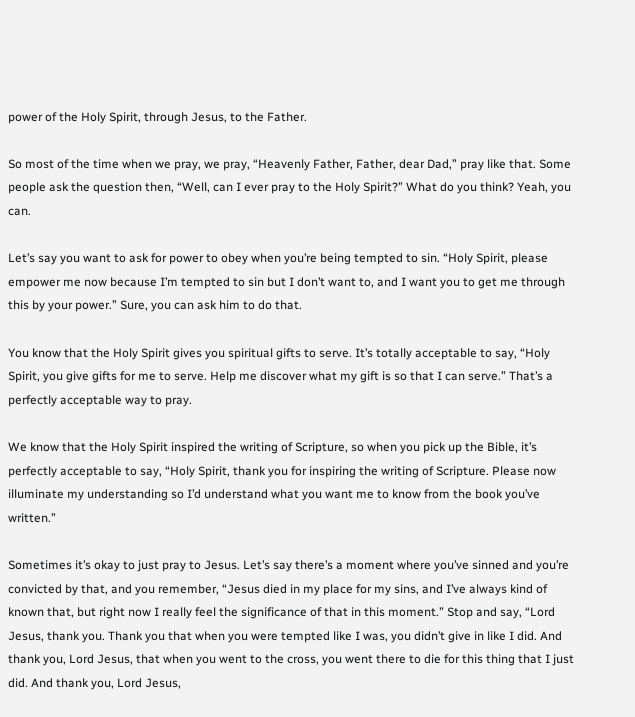power of the Holy Spirit, through Jesus, to the Father.

So most of the time when we pray, we pray, “Heavenly Father, Father, dear Dad,” pray like that. Some people ask the question then, “Well, can I ever pray to the Holy Spirit?” What do you think? Yeah, you can.

Let’s say you want to ask for power to obey when you’re being tempted to sin. “Holy Spirit, please empower me now because I’m tempted to sin but I don’t want to, and I want you to get me through this by your power.” Sure, you can ask him to do that.

You know that the Holy Spirit gives you spiritual gifts to serve. It’s totally acceptable to say, “Holy Spirit, you give gifts for me to serve. Help me discover what my gift is so that I can serve.” That’s a perfectly acceptable way to pray.

We know that the Holy Spirit inspired the writing of Scripture, so when you pick up the Bible, it’s perfectly acceptable to say, “Holy Spirit, thank you for inspiring the writing of Scripture. Please now illuminate my understanding so I’d understand what you want me to know from the book you’ve written.”

Sometimes it’s okay to just pray to Jesus. Let’s say there’s a moment where you’ve sinned and you’re convicted by that, and you remember, “Jesus died in my place for my sins, and I’ve always kind of known that, but right now I really feel the significance of that in this moment.” Stop and say, “Lord Jesus, thank you. Thank you that when you were tempted like I was, you didn’t give in like I did. And thank you, Lord Jesus, that when you went to the cross, you went there to die for this thing that I just did. And thank you, Lord Jesus,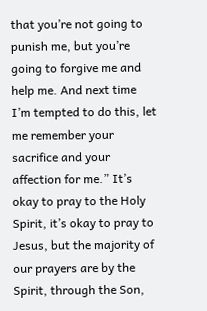that you’re not going to punish me, but you’re going to forgive me and help me. And next time I’m tempted to do this, let me remember your sacrifice and your affection for me.” It’s okay to pray to the Holy Spirit, it’s okay to pray to Jesus, but the majority of our prayers are by the Spirit, through the Son,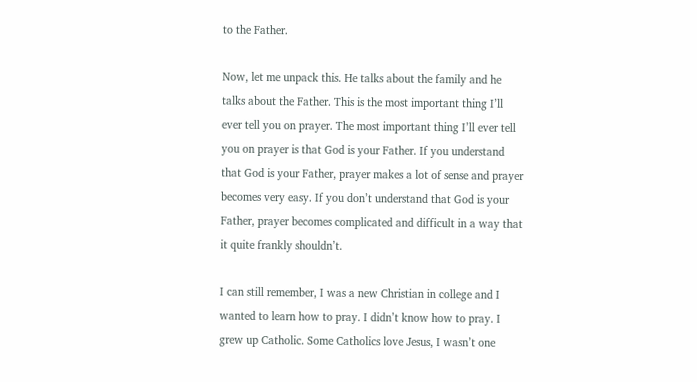to the Father.

Now, let me unpack this. He talks about the family and he talks about the Father. This is the most important thing I’ll ever tell you on prayer. The most important thing I’ll ever tell you on prayer is that God is your Father. If you understand that God is your Father, prayer makes a lot of sense and prayer becomes very easy. If you don’t understand that God is your Father, prayer becomes complicated and difficult in a way that it quite frankly shouldn’t.

I can still remember, I was a new Christian in college and I wanted to learn how to pray. I didn’t know how to pray. I grew up Catholic. Some Catholics love Jesus, I wasn’t one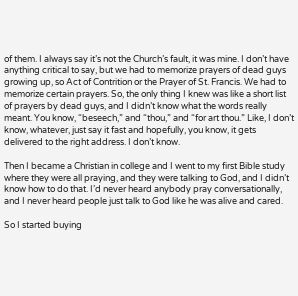of them. I always say it’s not the Church’s fault, it was mine. I don’t have anything critical to say, but we had to memorize prayers of dead guys growing up, so Act of Contrition or the Prayer of St. Francis. We had to memorize certain prayers. So, the only thing I knew was like a short list of prayers by dead guys, and I didn’t know what the words really meant. You know, “beseech,” and “thou,” and “for art thou.” Like, I don’t know, whatever, just say it fast and hopefully, you know, it gets delivered to the right address. I don’t know.

Then I became a Christian in college and I went to my first Bible study where they were all praying, and they were talking to God, and I didn’t know how to do that. I’d never heard anybody pray conversationally, and I never heard people just talk to God like he was alive and cared.

So I started buying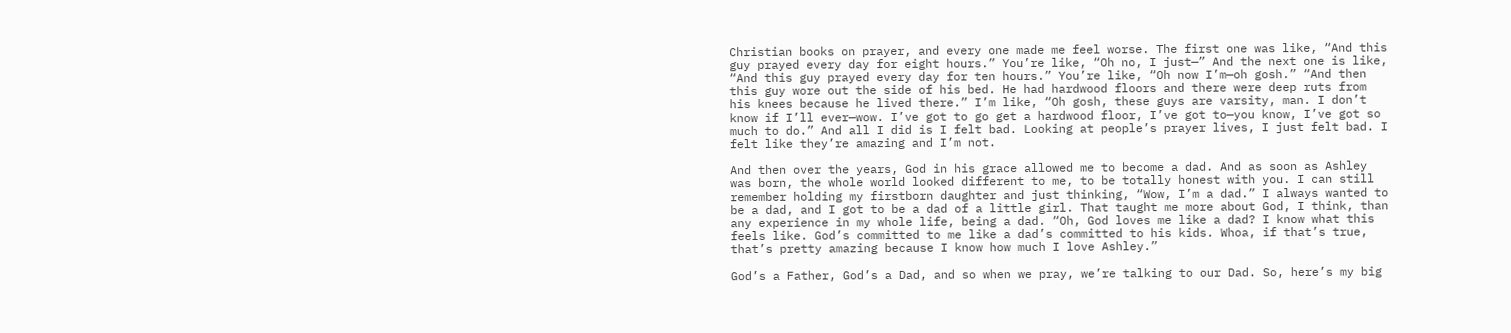Christian books on prayer, and every one made me feel worse. The first one was like, “And this guy prayed every day for eight hours.” You’re like, “Oh no, I just—” And the next one is like, “And this guy prayed every day for ten hours.” You’re like, “Oh now I’m—oh gosh.” “And then this guy wore out the side of his bed. He had hardwood floors and there were deep ruts from his knees because he lived there.” I’m like, “Oh gosh, these guys are varsity, man. I don’t know if I’ll ever—wow. I’ve got to go get a hardwood floor, I’ve got to—you know, I’ve got so much to do.” And all I did is I felt bad. Looking at people’s prayer lives, I just felt bad. I felt like they’re amazing and I’m not.

And then over the years, God in his grace allowed me to become a dad. And as soon as Ashley was born, the whole world looked different to me, to be totally honest with you. I can still remember holding my firstborn daughter and just thinking, “Wow, I’m a dad.” I always wanted to be a dad, and I got to be a dad of a little girl. That taught me more about God, I think, than any experience in my whole life, being a dad. “Oh, God loves me like a dad? I know what this feels like. God’s committed to me like a dad’s committed to his kids. Whoa, if that’s true, that’s pretty amazing because I know how much I love Ashley.”

God’s a Father, God’s a Dad, and so when we pray, we’re talking to our Dad. So, here’s my big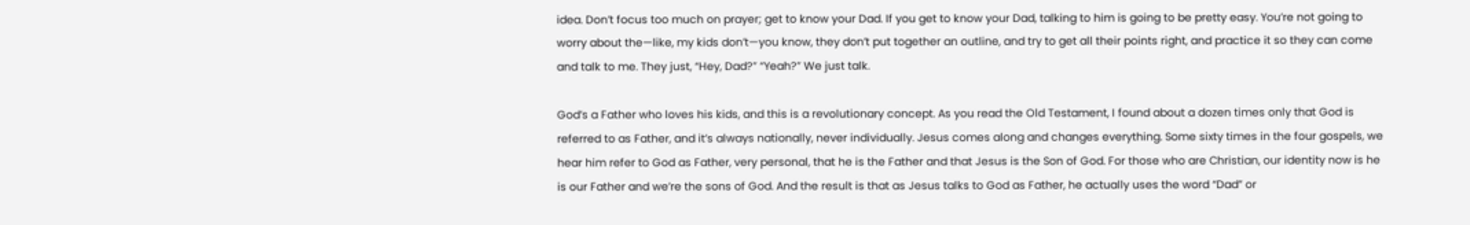idea. Don’t focus too much on prayer; get to know your Dad. If you get to know your Dad, talking to him is going to be pretty easy. You’re not going to worry about the—like, my kids don’t—you know, they don’t put together an outline, and try to get all their points right, and practice it so they can come and talk to me. They just, “Hey, Dad?” “Yeah?” We just talk.

God’s a Father who loves his kids, and this is a revolutionary concept. As you read the Old Testament, I found about a dozen times only that God is referred to as Father, and it’s always nationally, never individually. Jesus comes along and changes everything. Some sixty times in the four gospels, we hear him refer to God as Father, very personal, that he is the Father and that Jesus is the Son of God. For those who are Christian, our identity now is he is our Father and we’re the sons of God. And the result is that as Jesus talks to God as Father, he actually uses the word “Dad” or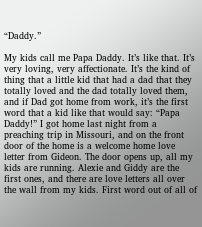“Daddy.”

My kids call me Papa Daddy. It’s like that. It’s very loving, very affectionate. It’s the kind of thing that a little kid that had a dad that they totally loved and the dad totally loved them, and if Dad got home from work, it’s the first word that a kid like that would say: “Papa Daddy!” I got home last night from a preaching trip in Missouri, and on the front door of the home is a welcome home love letter from Gideon. The door opens up, all my kids are running. Alexie and Giddy are the first ones, and there are love letters all over the wall from my kids. First word out of all of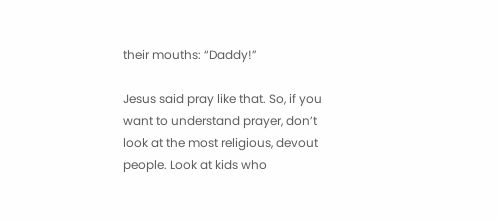their mouths: “Daddy!”

Jesus said pray like that. So, if you want to understand prayer, don’t look at the most religious, devout people. Look at kids who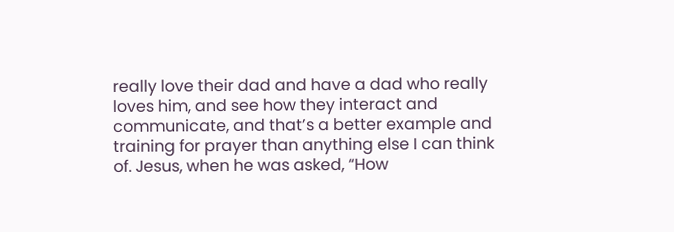really love their dad and have a dad who really loves him, and see how they interact and communicate, and that’s a better example and training for prayer than anything else I can think of. Jesus, when he was asked, “How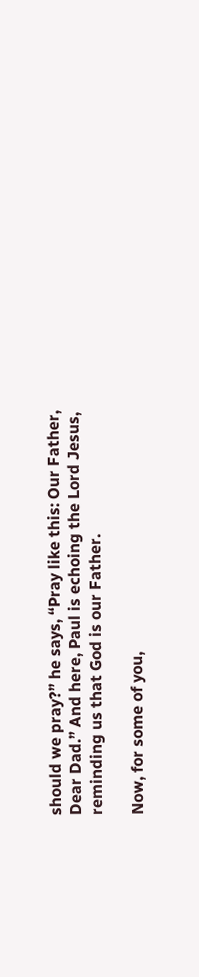should we pray?” he says, “Pray like this: Our Father, Dear Dad.” And here, Paul is echoing the Lord Jesus, reminding us that God is our Father.

Now, for some of you,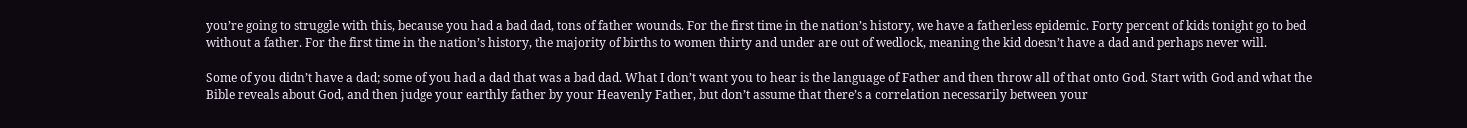you’re going to struggle with this, because you had a bad dad, tons of father wounds. For the first time in the nation’s history, we have a fatherless epidemic. Forty percent of kids tonight go to bed without a father. For the first time in the nation’s history, the majority of births to women thirty and under are out of wedlock, meaning the kid doesn’t have a dad and perhaps never will.

Some of you didn’t have a dad; some of you had a dad that was a bad dad. What I don’t want you to hear is the language of Father and then throw all of that onto God. Start with God and what the Bible reveals about God, and then judge your earthly father by your Heavenly Father, but don’t assume that there’s a correlation necessarily between your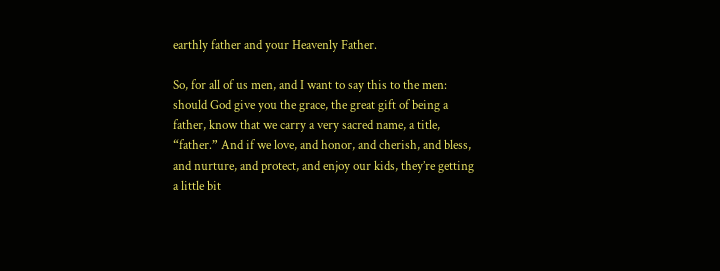earthly father and your Heavenly Father.

So, for all of us men, and I want to say this to the men: should God give you the grace, the great gift of being a father, know that we carry a very sacred name, a title, “father.” And if we love, and honor, and cherish, and bless, and nurture, and protect, and enjoy our kids, they’re getting a little bit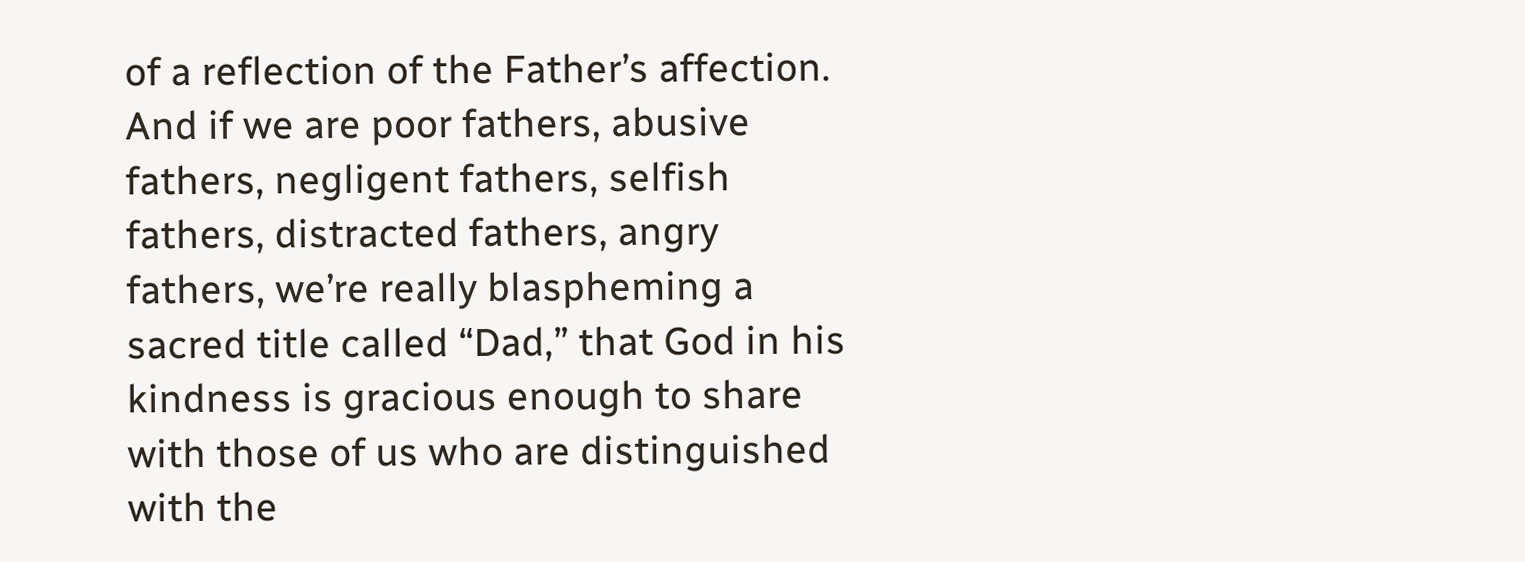of a reflection of the Father’s affection. And if we are poor fathers, abusive fathers, negligent fathers, selfish fathers, distracted fathers, angry fathers, we’re really blaspheming a sacred title called “Dad,” that God in his kindness is gracious enough to share with those of us who are distinguished with the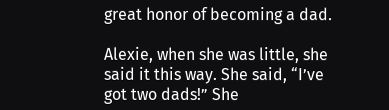great honor of becoming a dad.

Alexie, when she was little, she said it this way. She said, “I’ve got two dads!” She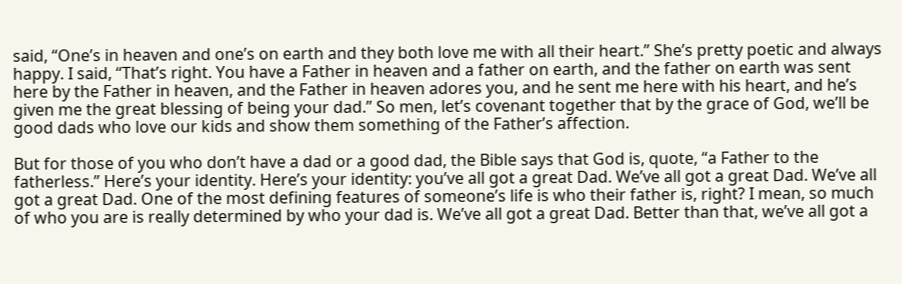said, “One’s in heaven and one’s on earth and they both love me with all their heart.” She’s pretty poetic and always happy. I said, “That’s right. You have a Father in heaven and a father on earth, and the father on earth was sent here by the Father in heaven, and the Father in heaven adores you, and he sent me here with his heart, and he’s given me the great blessing of being your dad.” So men, let’s covenant together that by the grace of God, we’ll be good dads who love our kids and show them something of the Father’s affection.

But for those of you who don’t have a dad or a good dad, the Bible says that God is, quote, “a Father to the fatherless.” Here’s your identity. Here’s your identity: you’ve all got a great Dad. We’ve all got a great Dad. We’ve all got a great Dad. One of the most defining features of someone’s life is who their father is, right? I mean, so much of who you are is really determined by who your dad is. We’ve all got a great Dad. Better than that, we’ve all got a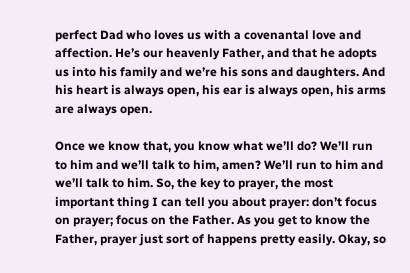perfect Dad who loves us with a covenantal love and affection. He’s our heavenly Father, and that he adopts us into his family and we’re his sons and daughters. And his heart is always open, his ear is always open, his arms are always open.

Once we know that, you know what we’ll do? We’ll run to him and we’ll talk to him, amen? We’ll run to him and we’ll talk to him. So, the key to prayer, the most important thing I can tell you about prayer: don’t focus on prayer; focus on the Father. As you get to know the Father, prayer just sort of happens pretty easily. Okay, so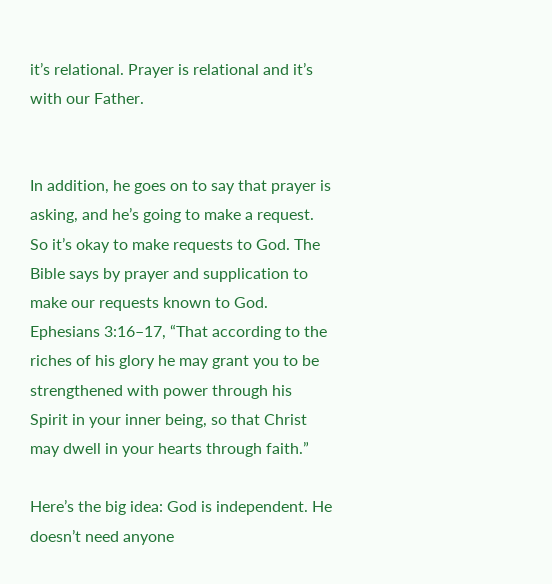it’s relational. Prayer is relational and it’s with our Father.


In addition, he goes on to say that prayer is asking, and he’s going to make a request. So it’s okay to make requests to God. The Bible says by prayer and supplication to make our requests known to God. Ephesians 3:16–17, “That according to the riches of his glory he may grant you to be strengthened with power through his Spirit in your inner being, so that Christ may dwell in your hearts through faith.”

Here’s the big idea: God is independent. He doesn’t need anyone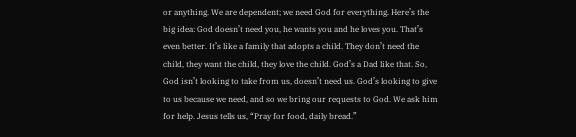or anything. We are dependent; we need God for everything. Here’s the big idea: God doesn’t need you, he wants you and he loves you. That’s even better. It’s like a family that adopts a child. They don’t need the child, they want the child, they love the child. God’s a Dad like that. So, God isn’t looking to take from us, doesn’t need us. God’s looking to give to us because we need, and so we bring our requests to God. We ask him for help. Jesus tells us, “Pray for food, daily bread.”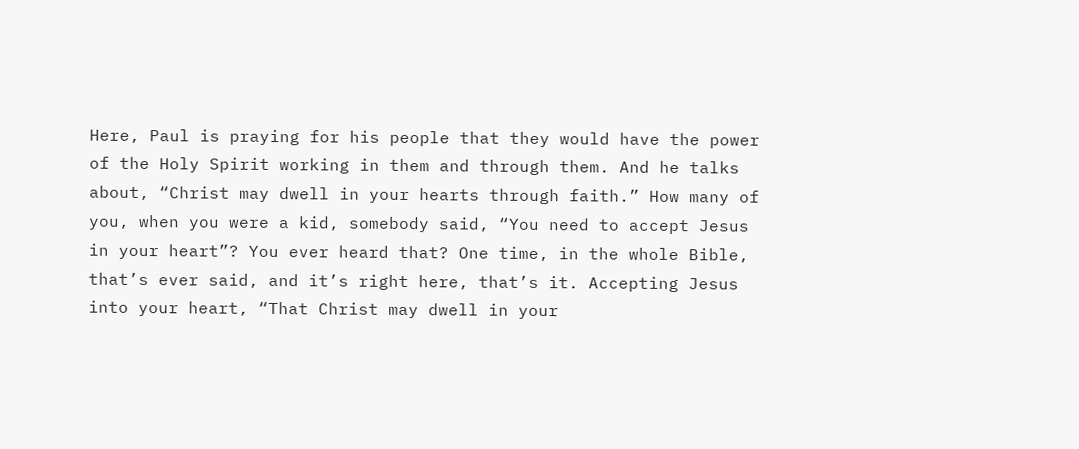Here, Paul is praying for his people that they would have the power of the Holy Spirit working in them and through them. And he talks about, “Christ may dwell in your hearts through faith.” How many of you, when you were a kid, somebody said, “You need to accept Jesus in your heart”? You ever heard that? One time, in the whole Bible, that’s ever said, and it’s right here, that’s it. Accepting Jesus into your heart, “That Christ may dwell in your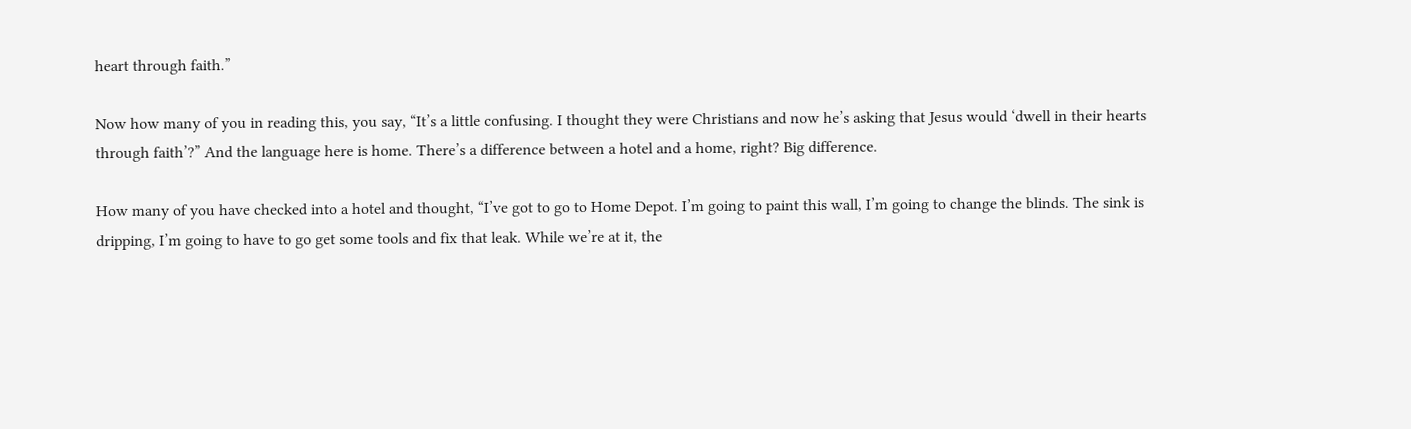heart through faith.”

Now how many of you in reading this, you say, “It’s a little confusing. I thought they were Christians and now he’s asking that Jesus would ‘dwell in their hearts through faith’?” And the language here is home. There’s a difference between a hotel and a home, right? Big difference.

How many of you have checked into a hotel and thought, “I’ve got to go to Home Depot. I’m going to paint this wall, I’m going to change the blinds. The sink is dripping, I’m going to have to go get some tools and fix that leak. While we’re at it, the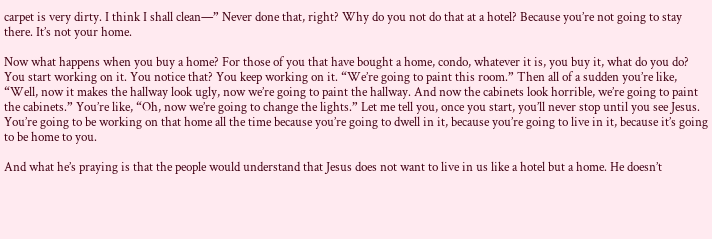carpet is very dirty. I think I shall clean—” Never done that, right? Why do you not do that at a hotel? Because you’re not going to stay there. It’s not your home.

Now what happens when you buy a home? For those of you that have bought a home, condo, whatever it is, you buy it, what do you do? You start working on it. You notice that? You keep working on it. “We’re going to paint this room.” Then all of a sudden you’re like, “Well, now it makes the hallway look ugly, now we’re going to paint the hallway. And now the cabinets look horrible, we’re going to paint the cabinets.” You’re like, “Oh, now we’re going to change the lights.” Let me tell you, once you start, you’ll never stop until you see Jesus. You’re going to be working on that home all the time because you’re going to dwell in it, because you’re going to live in it, because it’s going to be home to you.

And what he’s praying is that the people would understand that Jesus does not want to live in us like a hotel but a home. He doesn’t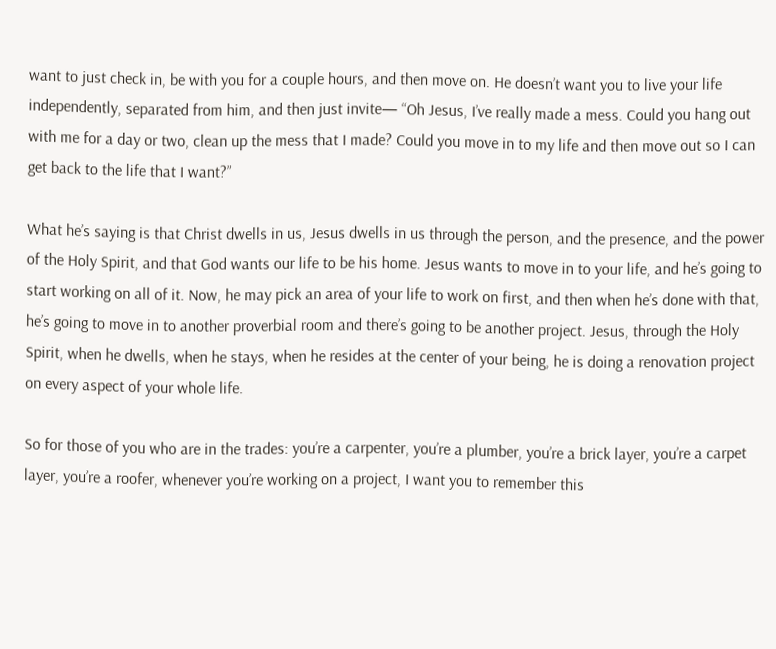want to just check in, be with you for a couple hours, and then move on. He doesn’t want you to live your life independently, separated from him, and then just invite— “Oh Jesus, I’ve really made a mess. Could you hang out with me for a day or two, clean up the mess that I made? Could you move in to my life and then move out so I can get back to the life that I want?”

What he’s saying is that Christ dwells in us, Jesus dwells in us through the person, and the presence, and the power of the Holy Spirit, and that God wants our life to be his home. Jesus wants to move in to your life, and he’s going to start working on all of it. Now, he may pick an area of your life to work on first, and then when he’s done with that, he’s going to move in to another proverbial room and there’s going to be another project. Jesus, through the Holy Spirit, when he dwells, when he stays, when he resides at the center of your being, he is doing a renovation project on every aspect of your whole life.

So for those of you who are in the trades: you’re a carpenter, you’re a plumber, you’re a brick layer, you’re a carpet layer, you’re a roofer, whenever you’re working on a project, I want you to remember this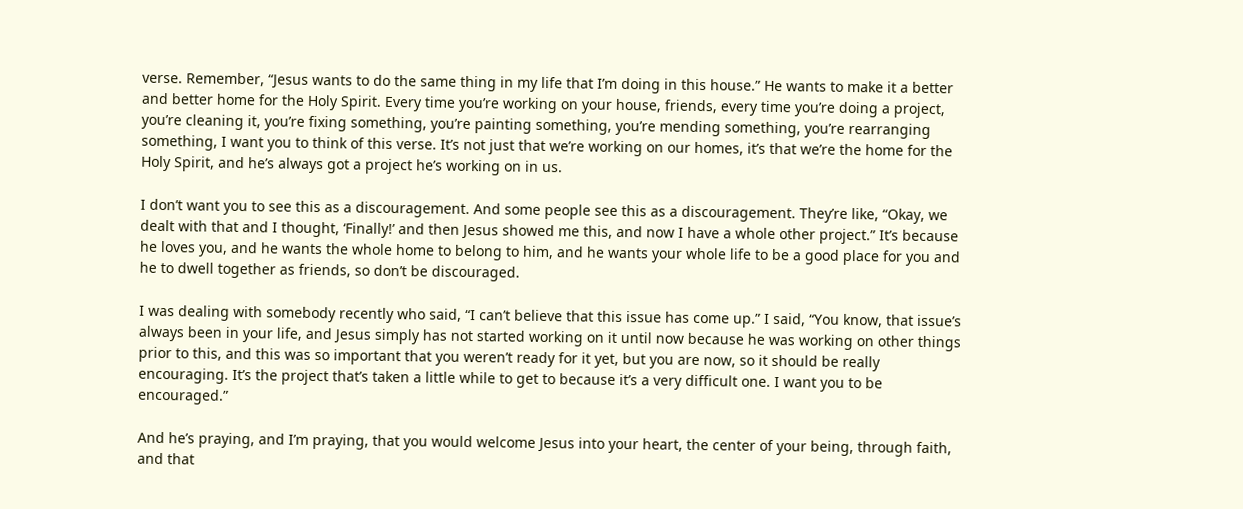verse. Remember, “Jesus wants to do the same thing in my life that I’m doing in this house.” He wants to make it a better and better home for the Holy Spirit. Every time you’re working on your house, friends, every time you’re doing a project, you’re cleaning it, you’re fixing something, you’re painting something, you’re mending something, you’re rearranging something, I want you to think of this verse. It’s not just that we’re working on our homes, it’s that we’re the home for the Holy Spirit, and he’s always got a project he’s working on in us.

I don’t want you to see this as a discouragement. And some people see this as a discouragement. They’re like, “Okay, we dealt with that and I thought, ‘Finally!’ and then Jesus showed me this, and now I have a whole other project.” It’s because he loves you, and he wants the whole home to belong to him, and he wants your whole life to be a good place for you and he to dwell together as friends, so don’t be discouraged.

I was dealing with somebody recently who said, “I can’t believe that this issue has come up.” I said, “You know, that issue’s always been in your life, and Jesus simply has not started working on it until now because he was working on other things prior to this, and this was so important that you weren’t ready for it yet, but you are now, so it should be really encouraging. It’s the project that’s taken a little while to get to because it’s a very difficult one. I want you to be encouraged.”

And he’s praying, and I’m praying, that you would welcome Jesus into your heart, the center of your being, through faith, and that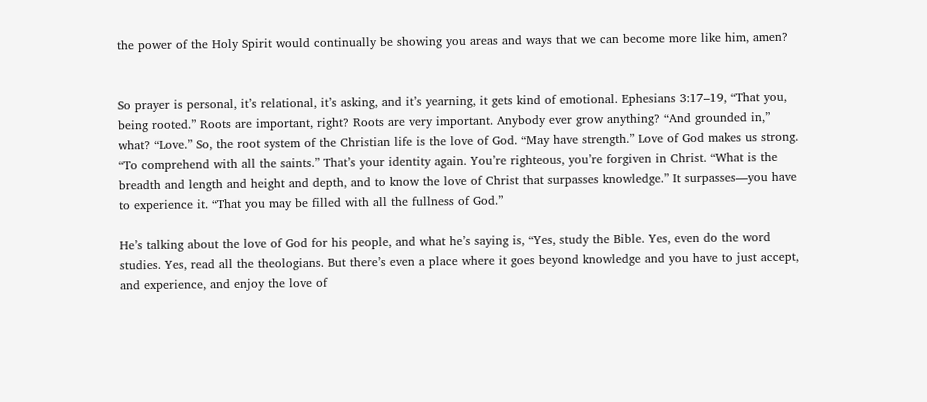the power of the Holy Spirit would continually be showing you areas and ways that we can become more like him, amen?


So prayer is personal, it’s relational, it’s asking, and it’s yearning, it gets kind of emotional. Ephesians 3:17–19, “That you, being rooted.” Roots are important, right? Roots are very important. Anybody ever grow anything? “And grounded in,” what? “Love.” So, the root system of the Christian life is the love of God. “May have strength.” Love of God makes us strong. “To comprehend with all the saints.” That’s your identity again. You’re righteous, you’re forgiven in Christ. “What is the breadth and length and height and depth, and to know the love of Christ that surpasses knowledge.” It surpasses—you have to experience it. “That you may be filled with all the fullness of God.”

He’s talking about the love of God for his people, and what he’s saying is, “Yes, study the Bible. Yes, even do the word studies. Yes, read all the theologians. But there’s even a place where it goes beyond knowledge and you have to just accept, and experience, and enjoy the love of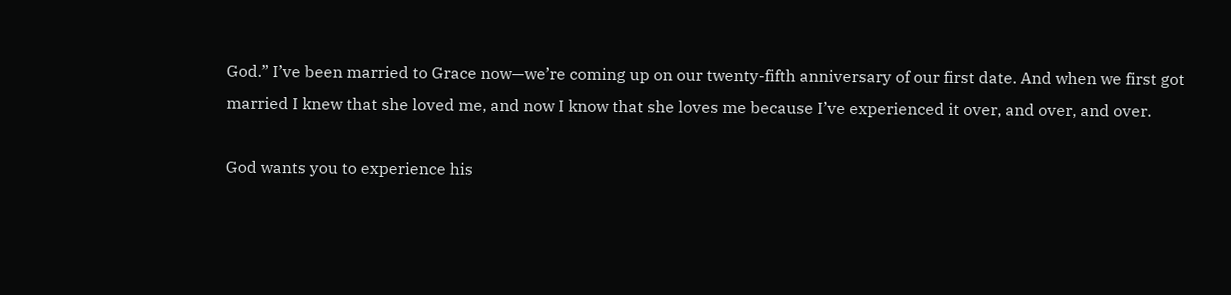God.” I’ve been married to Grace now—we’re coming up on our twenty-fifth anniversary of our first date. And when we first got married I knew that she loved me, and now I know that she loves me because I’ve experienced it over, and over, and over.

God wants you to experience his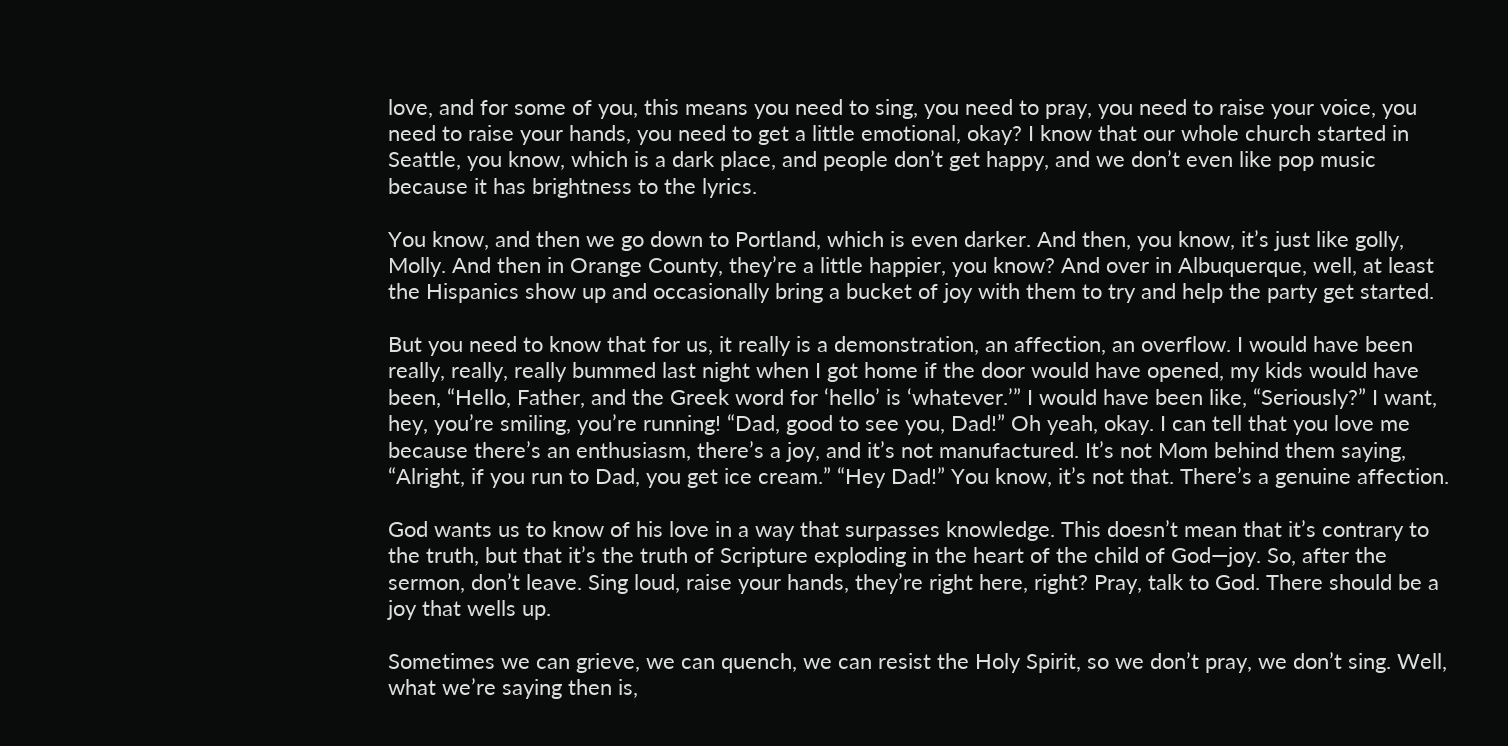love, and for some of you, this means you need to sing, you need to pray, you need to raise your voice, you need to raise your hands, you need to get a little emotional, okay? I know that our whole church started in Seattle, you know, which is a dark place, and people don’t get happy, and we don’t even like pop music because it has brightness to the lyrics.

You know, and then we go down to Portland, which is even darker. And then, you know, it’s just like golly, Molly. And then in Orange County, they’re a little happier, you know? And over in Albuquerque, well, at least the Hispanics show up and occasionally bring a bucket of joy with them to try and help the party get started.

But you need to know that for us, it really is a demonstration, an affection, an overflow. I would have been really, really, really bummed last night when I got home if the door would have opened, my kids would have been, “Hello, Father, and the Greek word for ‘hello’ is ‘whatever.’” I would have been like, “Seriously?” I want, hey, you’re smiling, you’re running! “Dad, good to see you, Dad!” Oh yeah, okay. I can tell that you love me because there’s an enthusiasm, there’s a joy, and it’s not manufactured. It’s not Mom behind them saying, “Alright, if you run to Dad, you get ice cream.” “Hey Dad!” You know, it’s not that. There’s a genuine affection.

God wants us to know of his love in a way that surpasses knowledge. This doesn’t mean that it’s contrary to the truth, but that it’s the truth of Scripture exploding in the heart of the child of God—joy. So, after the sermon, don’t leave. Sing loud, raise your hands, they’re right here, right? Pray, talk to God. There should be a joy that wells up.

Sometimes we can grieve, we can quench, we can resist the Holy Spirit, so we don’t pray, we don’t sing. Well, what we’re saying then is,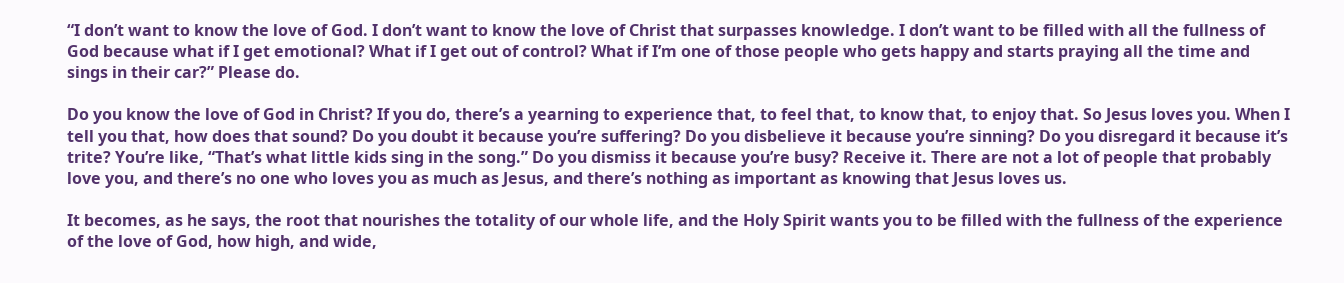“I don’t want to know the love of God. I don’t want to know the love of Christ that surpasses knowledge. I don’t want to be filled with all the fullness of God because what if I get emotional? What if I get out of control? What if I’m one of those people who gets happy and starts praying all the time and sings in their car?” Please do.

Do you know the love of God in Christ? If you do, there’s a yearning to experience that, to feel that, to know that, to enjoy that. So Jesus loves you. When I tell you that, how does that sound? Do you doubt it because you’re suffering? Do you disbelieve it because you’re sinning? Do you disregard it because it’s trite? You’re like, “That’s what little kids sing in the song.” Do you dismiss it because you’re busy? Receive it. There are not a lot of people that probably love you, and there’s no one who loves you as much as Jesus, and there’s nothing as important as knowing that Jesus loves us.

It becomes, as he says, the root that nourishes the totality of our whole life, and the Holy Spirit wants you to be filled with the fullness of the experience of the love of God, how high, and wide,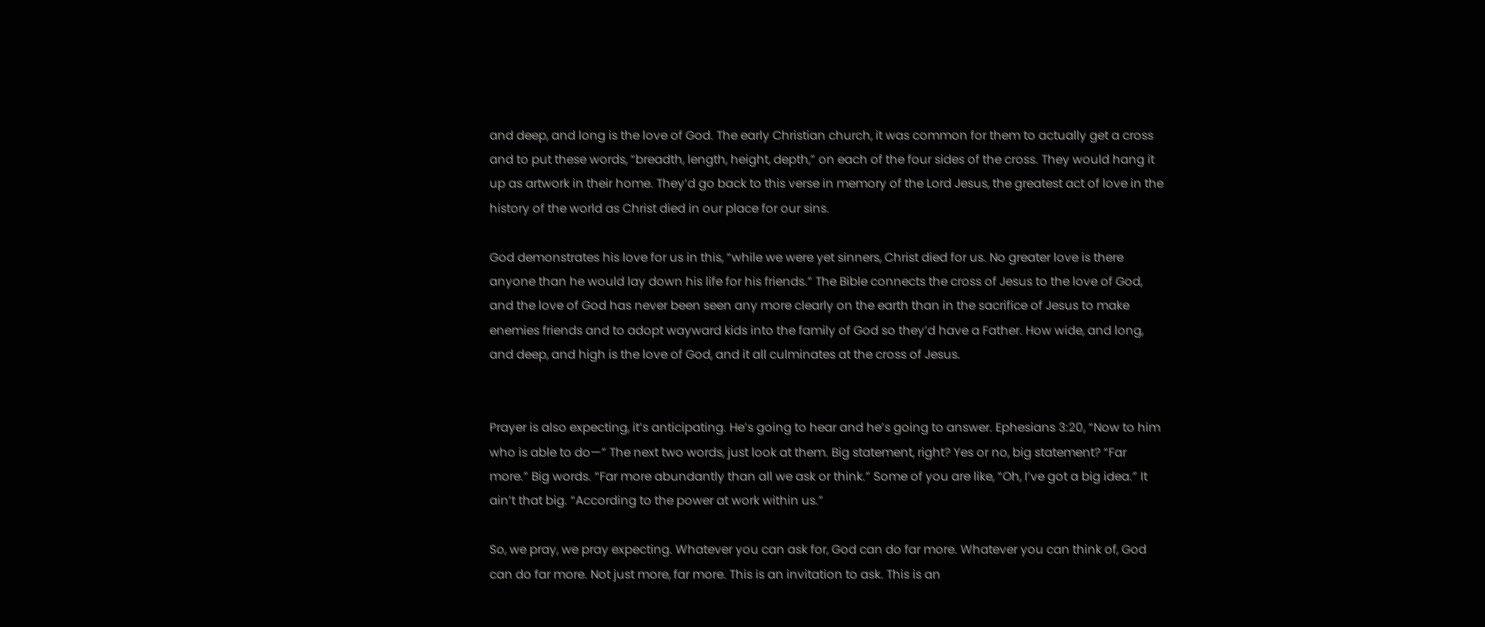and deep, and long is the love of God. The early Christian church, it was common for them to actually get a cross and to put these words, “breadth, length, height, depth,” on each of the four sides of the cross. They would hang it up as artwork in their home. They’d go back to this verse in memory of the Lord Jesus, the greatest act of love in the history of the world as Christ died in our place for our sins.

God demonstrates his love for us in this, “while we were yet sinners, Christ died for us. No greater love is there anyone than he would lay down his life for his friends.” The Bible connects the cross of Jesus to the love of God, and the love of God has never been seen any more clearly on the earth than in the sacrifice of Jesus to make enemies friends and to adopt wayward kids into the family of God so they’d have a Father. How wide, and long, and deep, and high is the love of God, and it all culminates at the cross of Jesus.


Prayer is also expecting, it’s anticipating. He’s going to hear and he’s going to answer. Ephesians 3:20, “Now to him who is able to do—” The next two words, just look at them. Big statement, right? Yes or no, big statement? “Far more.” Big words. “Far more abundantly than all we ask or think.” Some of you are like, “Oh, I’ve got a big idea.” It ain’t that big. “According to the power at work within us.”

So, we pray, we pray expecting. Whatever you can ask for, God can do far more. Whatever you can think of, God can do far more. Not just more, far more. This is an invitation to ask. This is an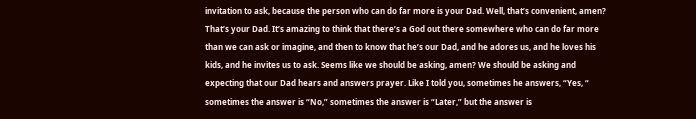invitation to ask, because the person who can do far more is your Dad. Well, that’s convenient, amen? That’s your Dad. It’s amazing to think that there’s a God out there somewhere who can do far more than we can ask or imagine, and then to know that he’s our Dad, and he adores us, and he loves his kids, and he invites us to ask. Seems like we should be asking, amen? We should be asking and expecting that our Dad hears and answers prayer. Like I told you, sometimes he answers, “Yes, “ sometimes the answer is “No,” sometimes the answer is “Later,” but the answer is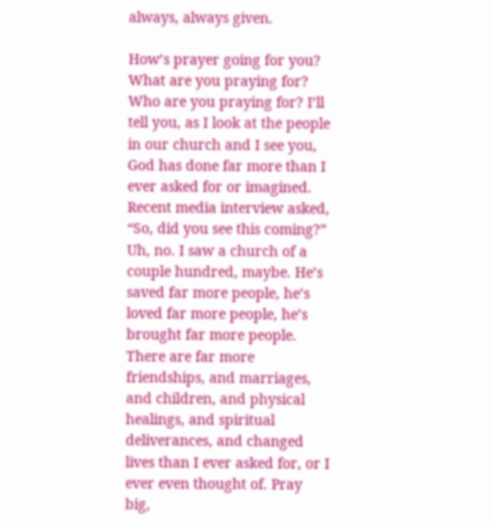always, always given.

How’s prayer going for you? What are you praying for? Who are you praying for? I’ll tell you, as I look at the people in our church and I see you, God has done far more than I ever asked for or imagined. Recent media interview asked, “So, did you see this coming?” Uh, no. I saw a church of a couple hundred, maybe. He’s saved far more people, he’s loved far more people, he’s brought far more people. There are far more friendships, and marriages, and children, and physical healings, and spiritual deliverances, and changed lives than I ever asked for, or I ever even thought of. Pray big,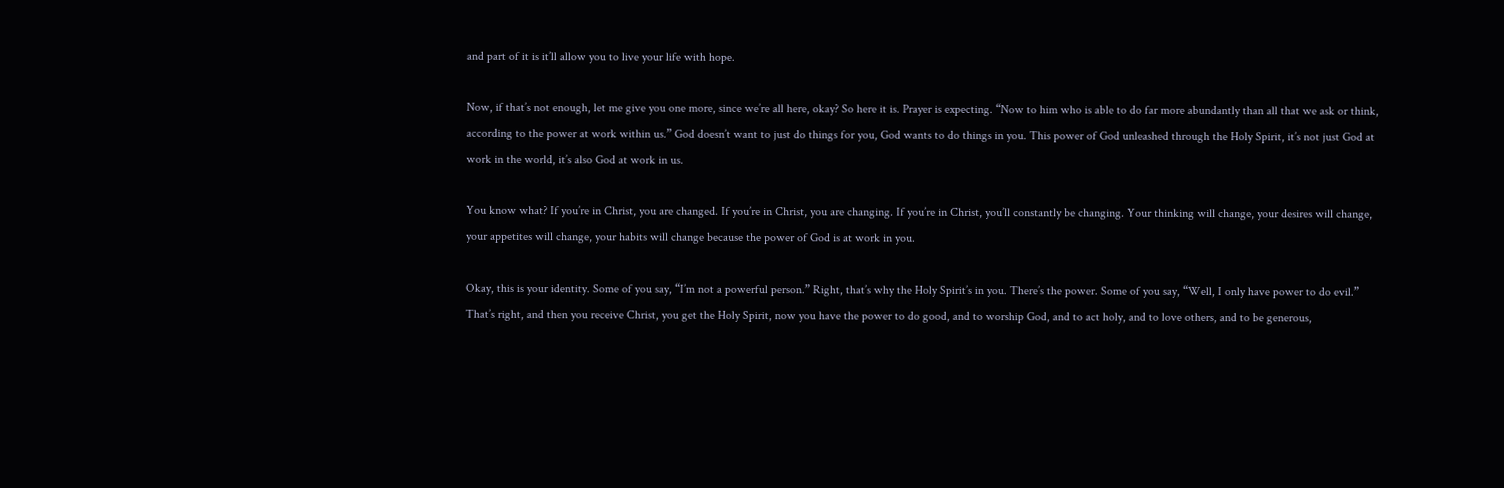and part of it is it’ll allow you to live your life with hope.

Now, if that’s not enough, let me give you one more, since we’re all here, okay? So here it is. Prayer is expecting. “Now to him who is able to do far more abundantly than all that we ask or think, according to the power at work within us.” God doesn’t want to just do things for you, God wants to do things in you. This power of God unleashed through the Holy Spirit, it’s not just God at work in the world, it’s also God at work in us.

You know what? If you’re in Christ, you are changed. If you’re in Christ, you are changing. If you’re in Christ, you’ll constantly be changing. Your thinking will change, your desires will change, your appetites will change, your habits will change because the power of God is at work in you.

Okay, this is your identity. Some of you say, “I’m not a powerful person.” Right, that’s why the Holy Spirit’s in you. There’s the power. Some of you say, “Well, I only have power to do evil.” That’s right, and then you receive Christ, you get the Holy Spirit, now you have the power to do good, and to worship God, and to act holy, and to love others, and to be generous,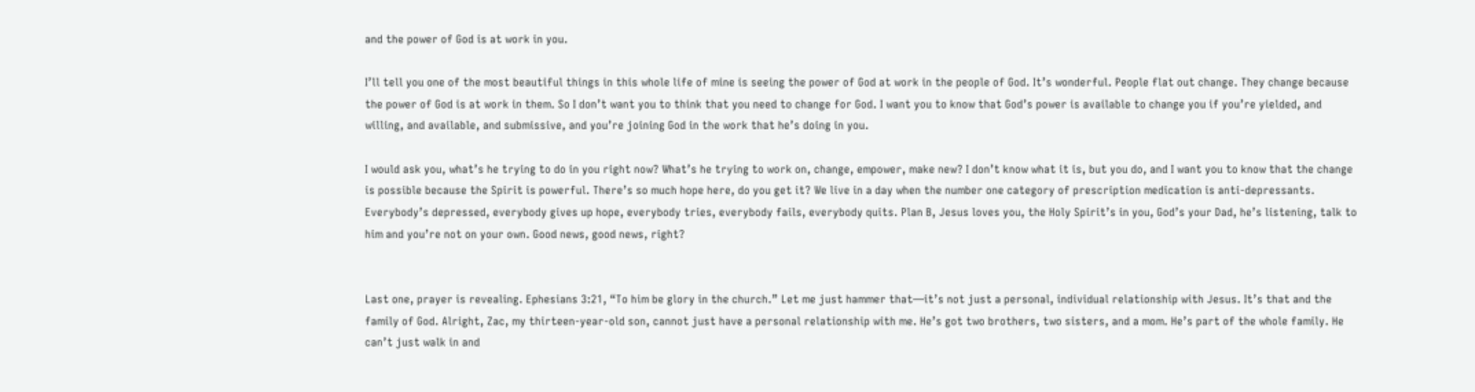and the power of God is at work in you.

I’ll tell you one of the most beautiful things in this whole life of mine is seeing the power of God at work in the people of God. It’s wonderful. People flat out change. They change because the power of God is at work in them. So I don’t want you to think that you need to change for God. I want you to know that God’s power is available to change you if you’re yielded, and willing, and available, and submissive, and you’re joining God in the work that he’s doing in you.

I would ask you, what’s he trying to do in you right now? What’s he trying to work on, change, empower, make new? I don’t know what it is, but you do, and I want you to know that the change is possible because the Spirit is powerful. There’s so much hope here, do you get it? We live in a day when the number one category of prescription medication is anti-depressants. Everybody’s depressed, everybody gives up hope, everybody tries, everybody fails, everybody quits. Plan B, Jesus loves you, the Holy Spirit’s in you, God’s your Dad, he’s listening, talk to him and you’re not on your own. Good news, good news, right?


Last one, prayer is revealing. Ephesians 3:21, “To him be glory in the church.” Let me just hammer that—it’s not just a personal, individual relationship with Jesus. It’s that and the family of God. Alright, Zac, my thirteen-year-old son, cannot just have a personal relationship with me. He’s got two brothers, two sisters, and a mom. He’s part of the whole family. He can’t just walk in and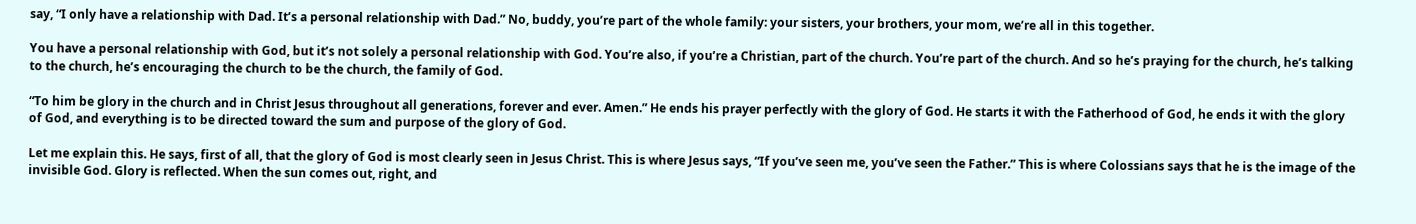say, “I only have a relationship with Dad. It’s a personal relationship with Dad.” No, buddy, you’re part of the whole family: your sisters, your brothers, your mom, we’re all in this together.

You have a personal relationship with God, but it’s not solely a personal relationship with God. You’re also, if you’re a Christian, part of the church. You’re part of the church. And so he’s praying for the church, he’s talking to the church, he’s encouraging the church to be the church, the family of God.

“To him be glory in the church and in Christ Jesus throughout all generations, forever and ever. Amen.” He ends his prayer perfectly with the glory of God. He starts it with the Fatherhood of God, he ends it with the glory of God, and everything is to be directed toward the sum and purpose of the glory of God.

Let me explain this. He says, first of all, that the glory of God is most clearly seen in Jesus Christ. This is where Jesus says, “If you’ve seen me, you’ve seen the Father.” This is where Colossians says that he is the image of the invisible God. Glory is reflected. When the sun comes out, right, and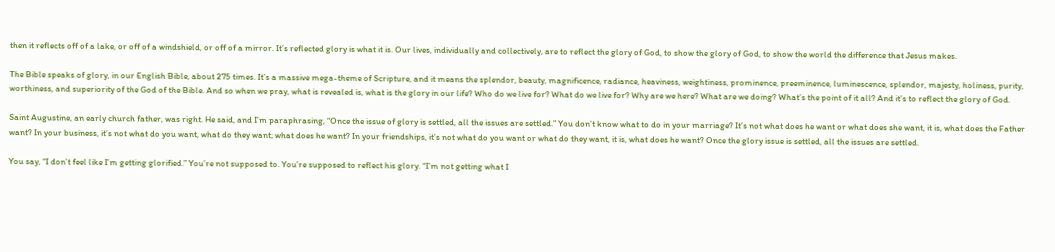then it reflects off of a lake, or off of a windshield, or off of a mirror. It’s reflected glory is what it is. Our lives, individually and collectively, are to reflect the glory of God, to show the glory of God, to show the world the difference that Jesus makes.

The Bible speaks of glory, in our English Bible, about 275 times. It’s a massive mega-theme of Scripture, and it means the splendor, beauty, magnificence, radiance, heaviness, weightiness, prominence, preeminence, luminescence, splendor, majesty, holiness, purity, worthiness, and superiority of the God of the Bible. And so when we pray, what is revealed is, what is the glory in our life? Who do we live for? What do we live for? Why are we here? What are we doing? What’s the point of it all? And it’s to reflect the glory of God.

Saint Augustine, an early church father, was right. He said, and I’m paraphrasing, “Once the issue of glory is settled, all the issues are settled.” You don’t know what to do in your marriage? It’s not what does he want or what does she want, it is, what does the Father want? In your business, it’s not what do you want, what do they want; what does he want? In your friendships, it’s not what do you want or what do they want, it is, what does he want? Once the glory issue is settled, all the issues are settled.

You say, “I don’t feel like I’m getting glorified.” You’re not supposed to. You’re supposed to reflect his glory. “I’m not getting what I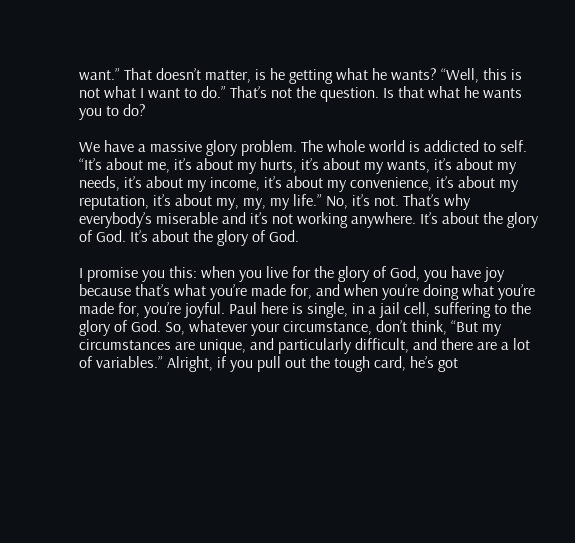want.” That doesn’t matter, is he getting what he wants? “Well, this is not what I want to do.” That’s not the question. Is that what he wants you to do?

We have a massive glory problem. The whole world is addicted to self. “It’s about me, it’s about my hurts, it’s about my wants, it’s about my needs, it’s about my income, it’s about my convenience, it’s about my reputation, it’s about my, my, my life.” No, it’s not. That’s why everybody’s miserable and it’s not working anywhere. It’s about the glory of God. It’s about the glory of God.

I promise you this: when you live for the glory of God, you have joy because that’s what you’re made for, and when you’re doing what you’re made for, you’re joyful. Paul here is single, in a jail cell, suffering to the glory of God. So, whatever your circumstance, don’t think, “But my circumstances are unique, and particularly difficult, and there are a lot of variables.” Alright, if you pull out the tough card, he’s got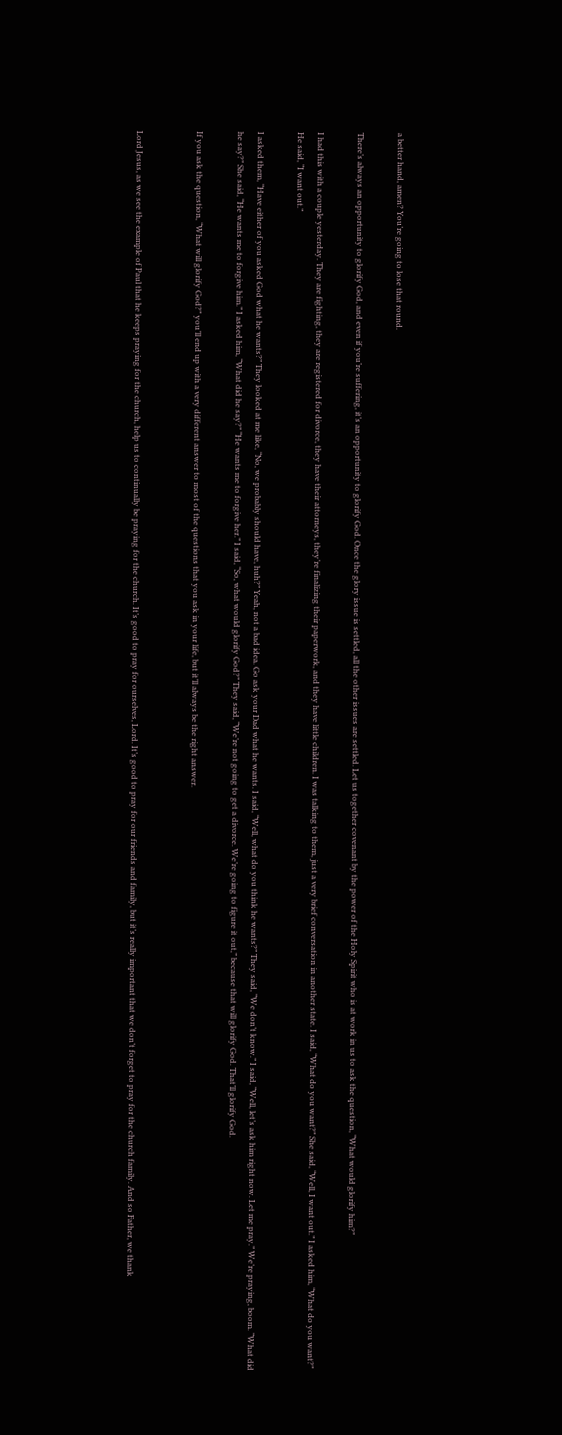a better hand, amen? You’re going to lose that round.

There’s always an opportunity to glorify God, and even if you’re suffering, it’s an opportunity to glorify God. Once the glory issue is settled, all the other issues are settled. Let us together covenant by the power of the Holy Spirit who is at work in us to ask the question, “What would glorify him?”

I had this with a couple yesterday. They are fighting, they are registered for divorce, they have their attorneys, they’re finalizing their paperwork, and they have little children. I was talking to them, just a very brief conversation in another state. I said, “What do you want?” She said, “Well, I want out.” I asked him, “What do you want?” He said, “I want out.”

I asked them, “Have either of you asked God what he wants?” They looked at me like, “No, we probably should have, huh?” Yeah, not a bad idea. Go ask your Dad what he wants. I said, “Well, what do you think he wants?” They said, “We don’t know.” I said, “Well, let’s ask him right now. Let me pray.” We’re praying, boom. “What did he say?” She said, “He wants me to forgive him.” I asked him, “What did he say?” “He wants me to forgive her.” I said, “So, what would glorify God?” They said, “We’re not going to get a divorce. We’re going to figure it out,” because that will glorify God. That’ll glorify God.

If you ask the question, “What will glorify God?” you’ll end up with a very different answer to most of the questions that you ask in your life, but it’ll always be the right answer.


Lord Jesus, as we see the example of Paul that he keeps praying for the church, help us to continually be praying for the church. It’s good to pray for ourselves, Lord. It’s good to pray for our friends and family, but it’s really important that we don’t forget to pray for the church family. And so Father, we thank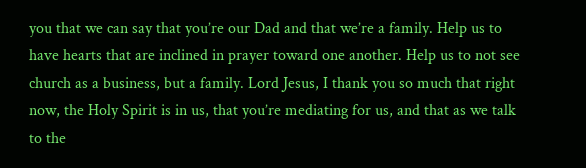you that we can say that you’re our Dad and that we’re a family. Help us to have hearts that are inclined in prayer toward one another. Help us to not see church as a business, but a family. Lord Jesus, I thank you so much that right now, the Holy Spirit is in us, that you’re mediating for us, and that as we talk to the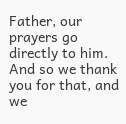Father, our prayers go directly to him. And so we thank you for that, and we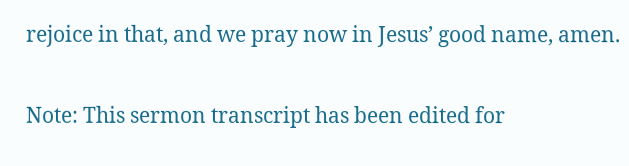rejoice in that, and we pray now in Jesus’ good name, amen.

Note: This sermon transcript has been edited for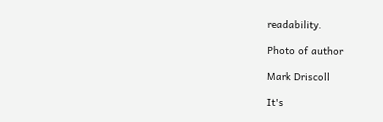readability.

Photo of author

Mark Driscoll

It's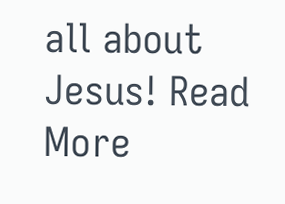all about Jesus! Read More